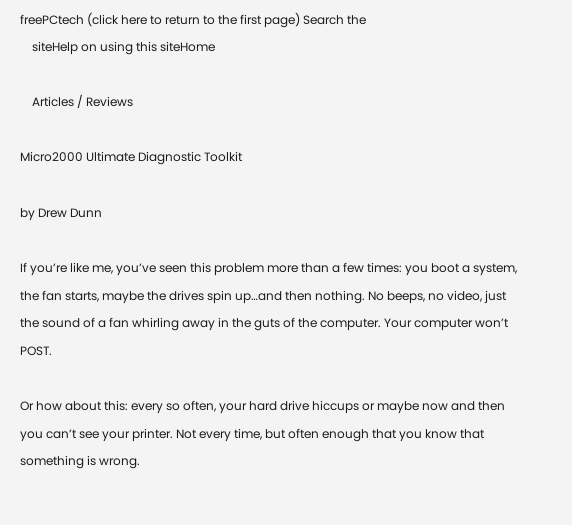freePCtech (click here to return to the first page) Search the
    siteHelp on using this siteHome

    Articles / Reviews

Micro2000 Ultimate Diagnostic Toolkit

by Drew Dunn

If you’re like me, you’ve seen this problem more than a few times: you boot a system, the fan starts, maybe the drives spin up…and then nothing. No beeps, no video, just the sound of a fan whirling away in the guts of the computer. Your computer won’t POST.

Or how about this: every so often, your hard drive hiccups or maybe now and then you can’t see your printer. Not every time, but often enough that you know that something is wrong.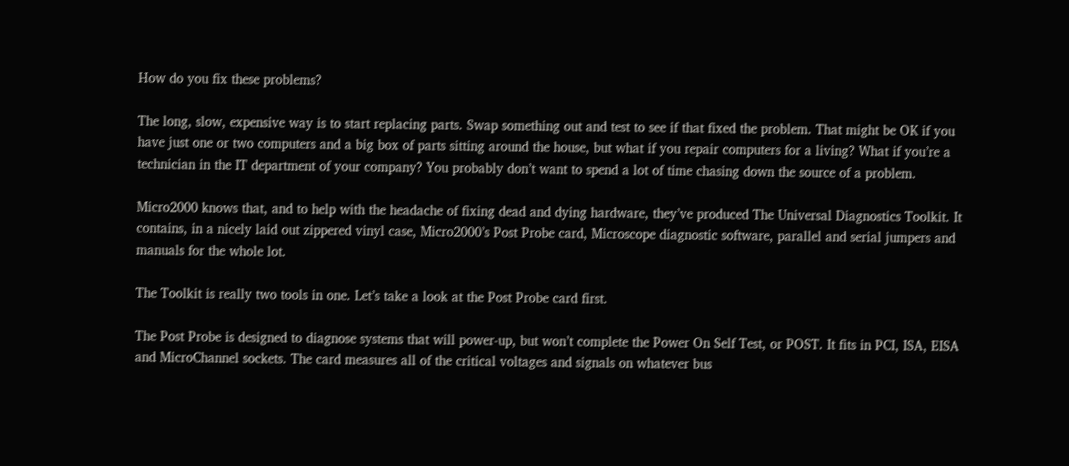How do you fix these problems?

The long, slow, expensive way is to start replacing parts. Swap something out and test to see if that fixed the problem. That might be OK if you have just one or two computers and a big box of parts sitting around the house, but what if you repair computers for a living? What if you’re a technician in the IT department of your company? You probably don’t want to spend a lot of time chasing down the source of a problem.

Micro2000 knows that, and to help with the headache of fixing dead and dying hardware, they’ve produced The Universal Diagnostics Toolkit. It contains, in a nicely laid out zippered vinyl case, Micro2000’s Post Probe card, Microscope diagnostic software, parallel and serial jumpers and manuals for the whole lot.

The Toolkit is really two tools in one. Let’s take a look at the Post Probe card first.

The Post Probe is designed to diagnose systems that will power-up, but won’t complete the Power On Self Test, or POST. It fits in PCI, ISA, EISA and MicroChannel sockets. The card measures all of the critical voltages and signals on whatever bus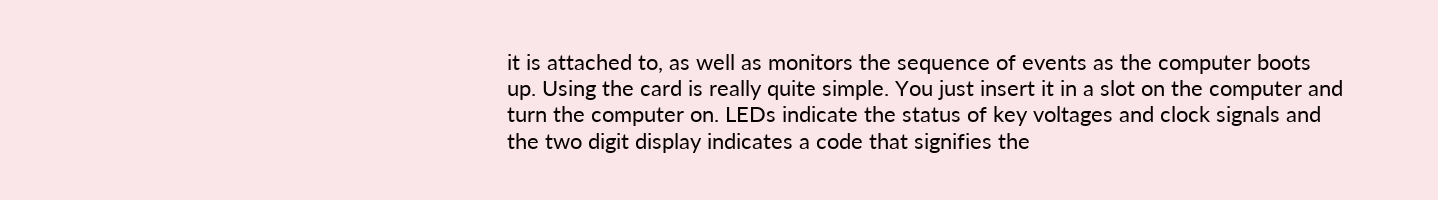it is attached to, as well as monitors the sequence of events as the computer boots up. Using the card is really quite simple. You just insert it in a slot on the computer and turn the computer on. LEDs indicate the status of key voltages and clock signals and the two digit display indicates a code that signifies the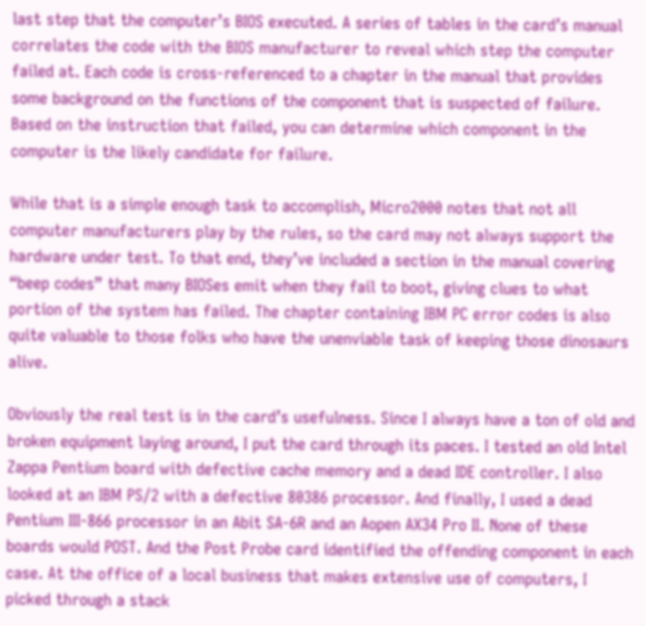last step that the computer’s BIOS executed. A series of tables in the card’s manual correlates the code with the BIOS manufacturer to reveal which step the computer failed at. Each code is cross-referenced to a chapter in the manual that provides some background on the functions of the component that is suspected of failure. Based on the instruction that failed, you can determine which component in the computer is the likely candidate for failure.

While that is a simple enough task to accomplish, Micro2000 notes that not all computer manufacturers play by the rules, so the card may not always support the hardware under test. To that end, they’ve included a section in the manual covering “beep codes” that many BIOSes emit when they fail to boot, giving clues to what portion of the system has failed. The chapter containing IBM PC error codes is also quite valuable to those folks who have the unenviable task of keeping those dinosaurs alive.

Obviously the real test is in the card’s usefulness. Since I always have a ton of old and broken equipment laying around, I put the card through its paces. I tested an old Intel Zappa Pentium board with defective cache memory and a dead IDE controller. I also looked at an IBM PS/2 with a defective 80386 processor. And finally, I used a dead Pentium III-866 processor in an Abit SA-6R and an Aopen AX34 Pro II. None of these boards would POST. And the Post Probe card identified the offending component in each case. At the office of a local business that makes extensive use of computers, I picked through a stack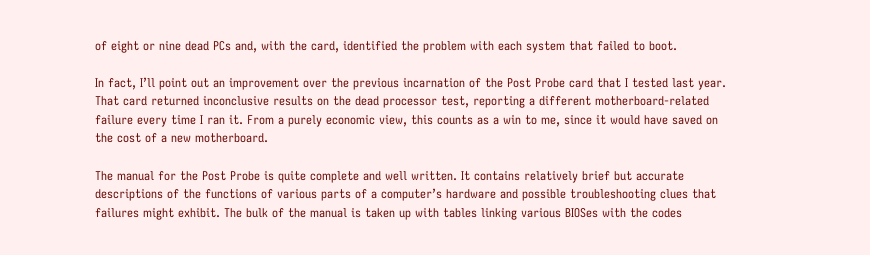of eight or nine dead PCs and, with the card, identified the problem with each system that failed to boot.

In fact, I’ll point out an improvement over the previous incarnation of the Post Probe card that I tested last year. That card returned inconclusive results on the dead processor test, reporting a different motherboard-related failure every time I ran it. From a purely economic view, this counts as a win to me, since it would have saved on the cost of a new motherboard.

The manual for the Post Probe is quite complete and well written. It contains relatively brief but accurate descriptions of the functions of various parts of a computer’s hardware and possible troubleshooting clues that failures might exhibit. The bulk of the manual is taken up with tables linking various BIOSes with the codes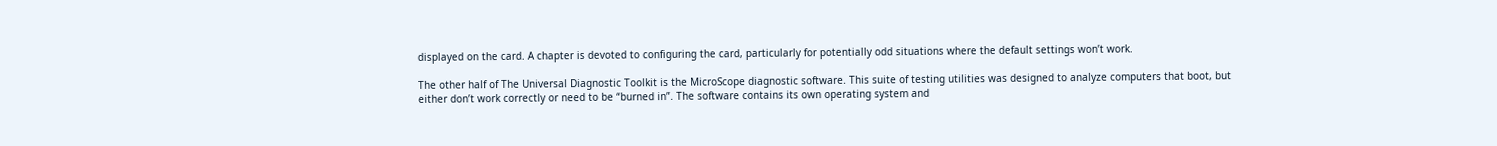displayed on the card. A chapter is devoted to configuring the card, particularly for potentially odd situations where the default settings won’t work.

The other half of The Universal Diagnostic Toolkit is the MicroScope diagnostic software. This suite of testing utilities was designed to analyze computers that boot, but either don’t work correctly or need to be “burned in”. The software contains its own operating system and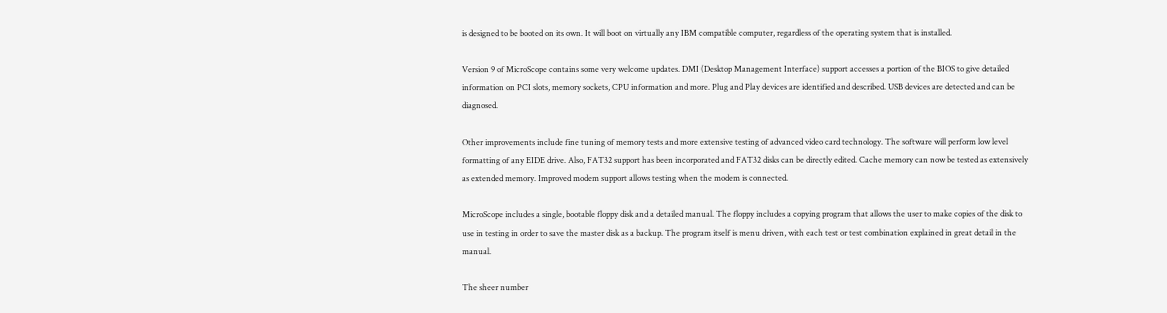is designed to be booted on its own. It will boot on virtually any IBM compatible computer, regardless of the operating system that is installed.

Version 9 of MicroScope contains some very welcome updates. DMI (Desktop Management Interface) support accesses a portion of the BIOS to give detailed information on PCI slots, memory sockets, CPU information and more. Plug and Play devices are identified and described. USB devices are detected and can be diagnosed.

Other improvements include fine tuning of memory tests and more extensive testing of advanced video card technology. The software will perform low level formatting of any EIDE drive. Also, FAT32 support has been incorporated and FAT32 disks can be directly edited. Cache memory can now be tested as extensively as extended memory. Improved modem support allows testing when the modem is connected.

MicroScope includes a single, bootable floppy disk and a detailed manual. The floppy includes a copying program that allows the user to make copies of the disk to use in testing in order to save the master disk as a backup. The program itself is menu driven, with each test or test combination explained in great detail in the manual.

The sheer number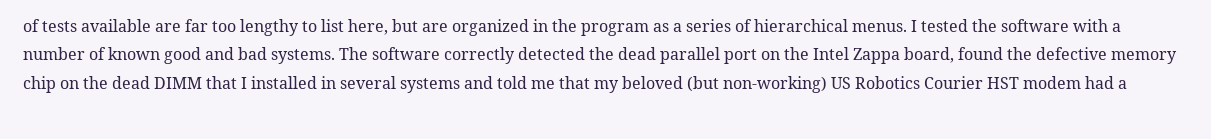of tests available are far too lengthy to list here, but are organized in the program as a series of hierarchical menus. I tested the software with a number of known good and bad systems. The software correctly detected the dead parallel port on the Intel Zappa board, found the defective memory chip on the dead DIMM that I installed in several systems and told me that my beloved (but non-working) US Robotics Courier HST modem had a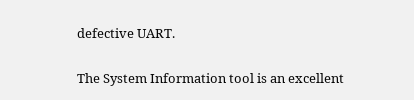defective UART.

The System Information tool is an excellent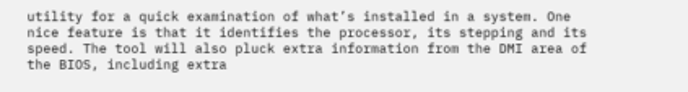utility for a quick examination of what’s installed in a system. One nice feature is that it identifies the processor, its stepping and its speed. The tool will also pluck extra information from the DMI area of the BIOS, including extra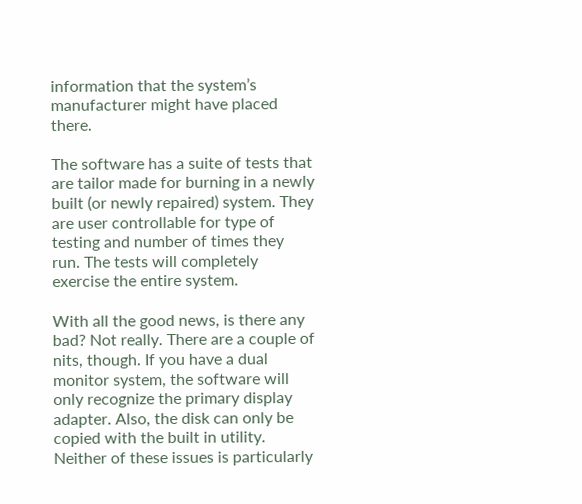information that the system’s manufacturer might have placed there.

The software has a suite of tests that are tailor made for burning in a newly built (or newly repaired) system. They are user controllable for type of testing and number of times they run. The tests will completely exercise the entire system.

With all the good news, is there any bad? Not really. There are a couple of nits, though. If you have a dual monitor system, the software will only recognize the primary display adapter. Also, the disk can only be copied with the built in utility. Neither of these issues is particularly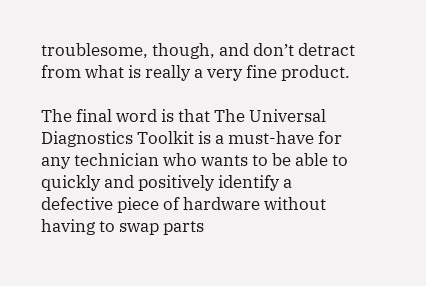troublesome, though, and don’t detract from what is really a very fine product.

The final word is that The Universal Diagnostics Toolkit is a must-have for any technician who wants to be able to quickly and positively identify a defective piece of hardware without having to swap parts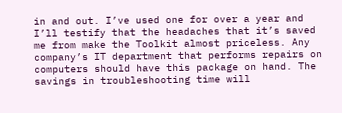in and out. I’ve used one for over a year and I’ll testify that the headaches that it’s saved me from make the Toolkit almost priceless. Any company’s IT department that performs repairs on computers should have this package on hand. The savings in troubleshooting time will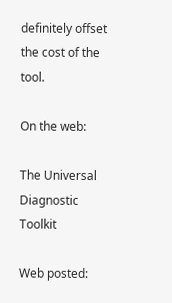definitely offset the cost of the tool.

On the web:

The Universal Diagnostic Toolkit

Web posted: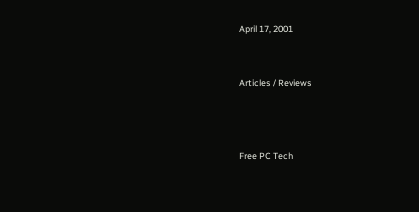April 17, 2001


Articles / Reviews



Free PC Tech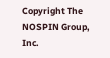Copyright The NOSPIN Group, Inc.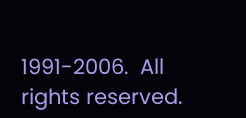1991-2006.  All rights reserved.